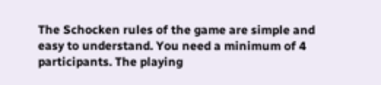The Schocken rules of the game are simple and easy to understand. You need a minimum of 4 participants. The playing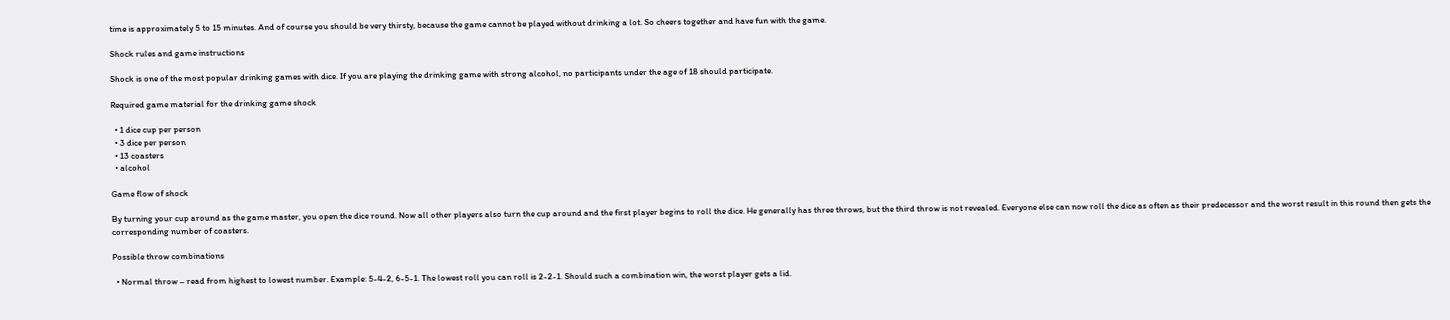time is approximately 5 to 15 minutes. And of course you should be very thirsty, because the game cannot be played without drinking a lot. So cheers together and have fun with the game.

Shock rules and game instructions

Shock is one of the most popular drinking games with dice. If you are playing the drinking game with strong alcohol, no participants under the age of 18 should participate.

Required game material for the drinking game shock

  • 1 dice cup per person
  • 3 dice per person
  • 13 coasters
  • alcohol

Game flow of shock

By turning your cup around as the game master, you open the dice round. Now all other players also turn the cup around and the first player begins to roll the dice. He generally has three throws, but the third throw is not revealed. Everyone else can now roll the dice as often as their predecessor and the worst result in this round then gets the corresponding number of coasters.

Possible throw combinations

  • Normal throw – read from highest to lowest number. Example: 5-4-2, 6-5-1. The lowest roll you can roll is 2-2-1. Should such a combination win, the worst player gets a lid.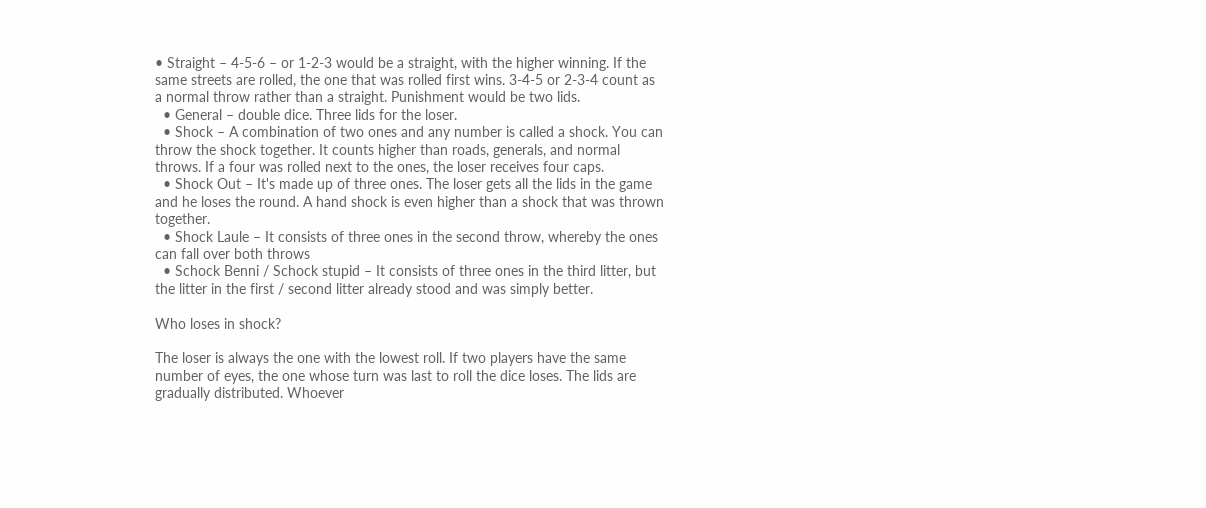• Straight – 4-5-6 – or 1-2-3 would be a straight, with the higher winning. If the same streets are rolled, the one that was rolled first wins. 3-4-5 or 2-3-4 count as a normal throw rather than a straight. Punishment would be two lids.
  • General – double dice. Three lids for the loser.
  • Shock – A combination of two ones and any number is called a shock. You can throw the shock together. It counts higher than roads, generals, and normal throws. If a four was rolled next to the ones, the loser receives four caps.
  • Shock Out – It's made up of three ones. The loser gets all the lids in the game and he loses the round. A hand shock is even higher than a shock that was thrown together.
  • Shock Laule – It consists of three ones in the second throw, whereby the ones can fall over both throws
  • Schock Benni / Schock stupid – It consists of three ones in the third litter, but the litter in the first / second litter already stood and was simply better.

Who loses in shock?

The loser is always the one with the lowest roll. If two players have the same number of eyes, the one whose turn was last to roll the dice loses. The lids are gradually distributed. Whoever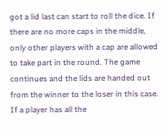got a lid last can start to roll the dice. If there are no more caps in the middle, only other players with a cap are allowed to take part in the round. The game continues and the lids are handed out from the winner to the loser in this case. If a player has all the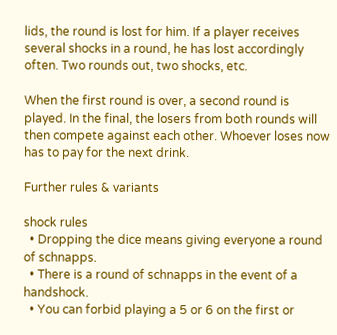lids, the round is lost for him. If a player receives several shocks in a round, he has lost accordingly often. Two rounds out, two shocks, etc.

When the first round is over, a second round is played. In the final, the losers from both rounds will then compete against each other. Whoever loses now has to pay for the next drink.

Further rules & variants

shock rules
  • Dropping the dice means giving everyone a round of schnapps.
  • There is a round of schnapps in the event of a handshock.
  • You can forbid playing a 5 or 6 on the first or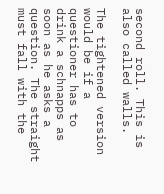second roll. This is also called walls.

The tightened version would be if a questioner has to drink a schnapps as soon as he asks a question. The straight must fall with the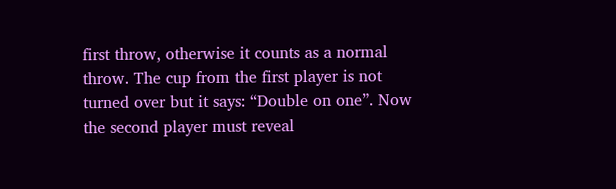first throw, otherwise it counts as a normal throw. The cup from the first player is not turned over but it says: “Double on one”. Now the second player must reveal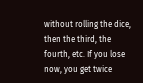without rolling the dice, then the third, the fourth, etc. If you lose now, you get twice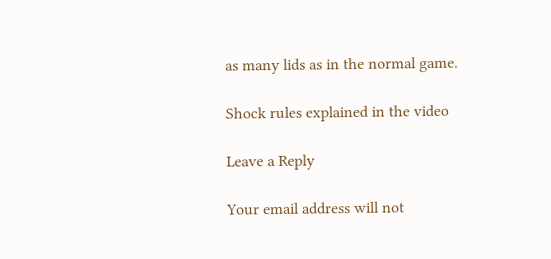as many lids as in the normal game.

Shock rules explained in the video

Leave a Reply

Your email address will not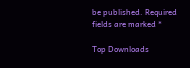be published. Required fields are marked *

Top Downloads